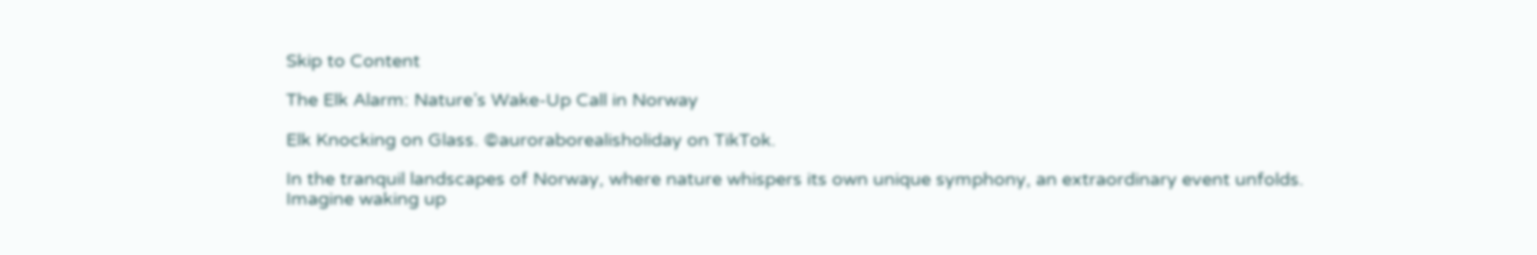Skip to Content

The Elk Alarm: Nature’s Wake-Up Call in Norway

Elk Knocking on Glass. ©auroraborealisholiday on TikTok.

In the tranquil landscapes of Norway, where nature whispers its own unique symphony, an extraordinary event unfolds. Imagine waking up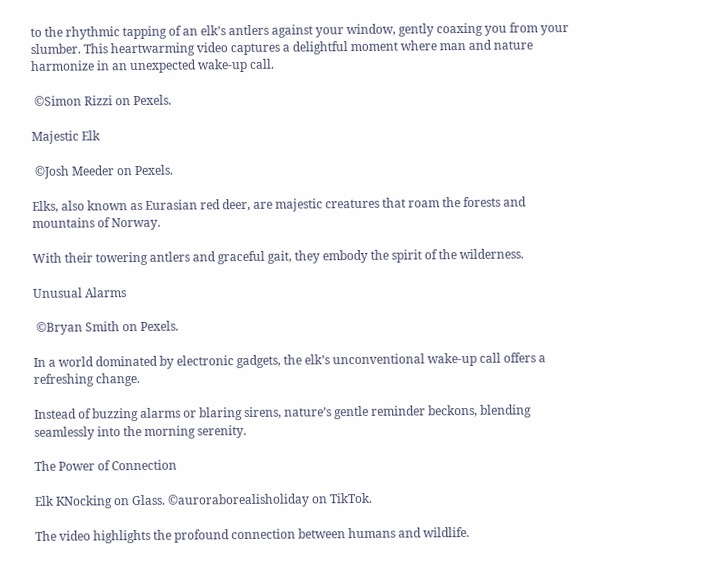to the rhythmic tapping of an elk’s antlers against your window, gently coaxing you from your slumber. This heartwarming video captures a delightful moment where man and nature harmonize in an unexpected wake-up call.

 ©Simon Rizzi on Pexels.

Majestic Elk

 ©Josh Meeder on Pexels.

Elks, also known as Eurasian red deer, are majestic creatures that roam the forests and mountains of Norway.

With their towering antlers and graceful gait, they embody the spirit of the wilderness.

Unusual Alarms

 ©Bryan Smith on Pexels.

In a world dominated by electronic gadgets, the elk’s unconventional wake-up call offers a refreshing change.

Instead of buzzing alarms or blaring sirens, nature’s gentle reminder beckons, blending seamlessly into the morning serenity.

The Power of Connection

Elk KNocking on Glass. ©auroraborealisholiday on TikTok.

The video highlights the profound connection between humans and wildlife.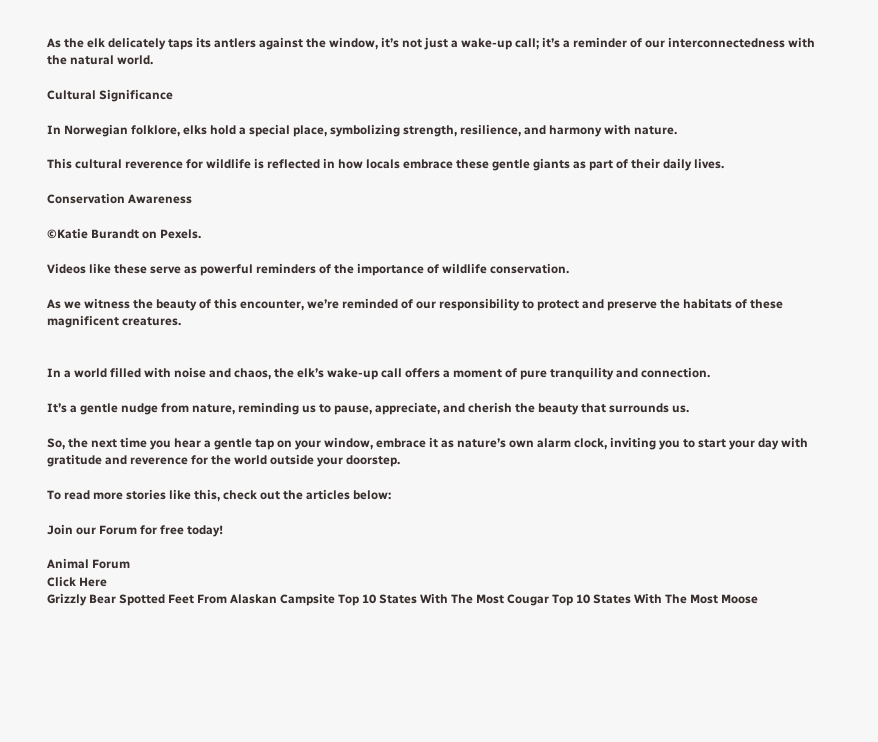As the elk delicately taps its antlers against the window, it’s not just a wake-up call; it’s a reminder of our interconnectedness with the natural world.

Cultural Significance

In Norwegian folklore, elks hold a special place, symbolizing strength, resilience, and harmony with nature.

This cultural reverence for wildlife is reflected in how locals embrace these gentle giants as part of their daily lives.

Conservation Awareness

©Katie Burandt on Pexels.

Videos like these serve as powerful reminders of the importance of wildlife conservation.

As we witness the beauty of this encounter, we’re reminded of our responsibility to protect and preserve the habitats of these magnificent creatures.


In a world filled with noise and chaos, the elk’s wake-up call offers a moment of pure tranquility and connection.

It’s a gentle nudge from nature, reminding us to pause, appreciate, and cherish the beauty that surrounds us.

So, the next time you hear a gentle tap on your window, embrace it as nature’s own alarm clock, inviting you to start your day with gratitude and reverence for the world outside your doorstep.

To read more stories like this, check out the articles below:

Join our Forum for free today!

Animal Forum
Click Here
Grizzly Bear Spotted Feet From Alaskan Campsite Top 10 States With The Most Cougar Top 10 States With The Most Moose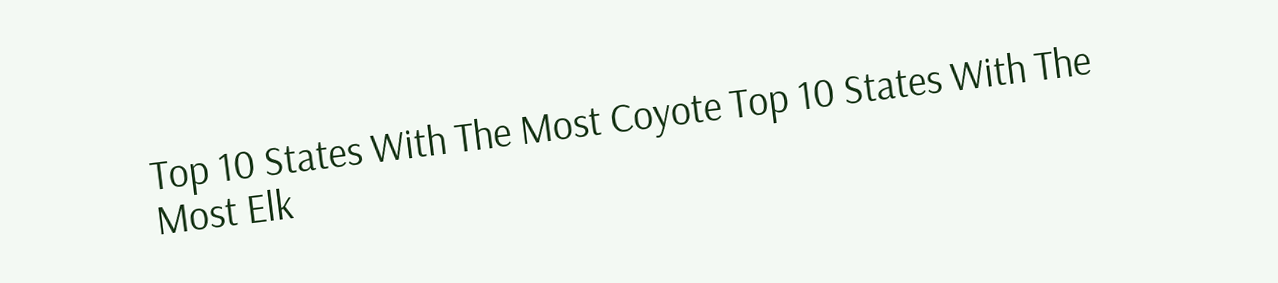Top 10 States With The Most Coyote Top 10 States With The Most Elk